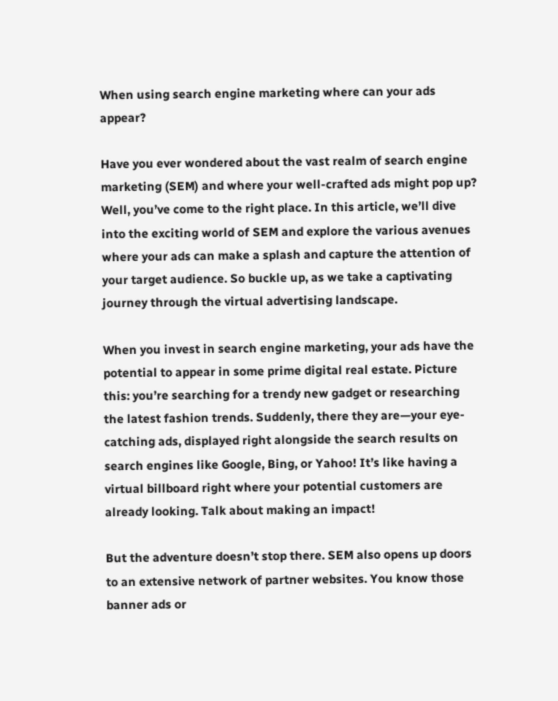When using search engine marketing where can your ads appear?

Have you ever wondered about the vast realm of search engine marketing (SEM) and where your well-crafted ads might pop up? Well, you’ve come to the right place. In this article, we’ll dive into the exciting world of SEM and explore the various avenues where your ads can make a splash and capture the attention of your target audience. So buckle up, as we take a captivating journey through the virtual advertising landscape.

When you invest in search engine marketing, your ads have the potential to appear in some prime digital real estate. Picture this: you’re searching for a trendy new gadget or researching the latest fashion trends. Suddenly, there they are—your eye-catching ads, displayed right alongside the search results on search engines like Google, Bing, or Yahoo! It’s like having a virtual billboard right where your potential customers are already looking. Talk about making an impact!

But the adventure doesn’t stop there. SEM also opens up doors to an extensive network of partner websites. You know those banner ads or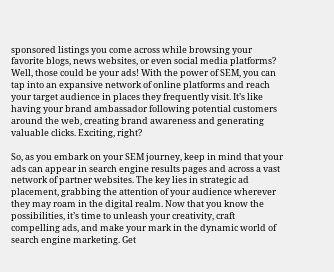sponsored listings you come across while browsing your favorite blogs, news websites, or even social media platforms? Well, those could be your ads! With the power of SEM, you can tap into an expansive network of online platforms and reach your target audience in places they frequently visit. It’s like having your brand ambassador following potential customers around the web, creating brand awareness and generating valuable clicks. Exciting, right?

So, as you embark on your SEM journey, keep in mind that your ads can appear in search engine results pages and across a vast network of partner websites. The key lies in strategic ad placement, grabbing the attention of your audience wherever they may roam in the digital realm. Now that you know the possibilities, it’s time to unleash your creativity, craft compelling ads, and make your mark in the dynamic world of search engine marketing. Get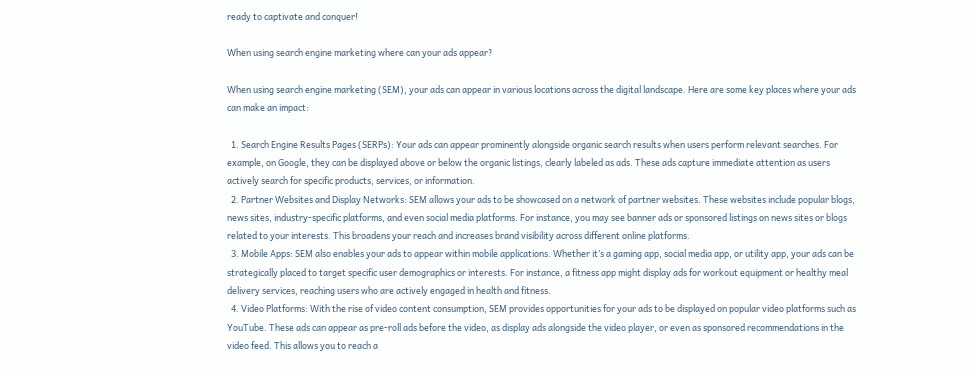ready to captivate and conquer!

When using search engine marketing where can your ads appear?

When using search engine marketing (SEM), your ads can appear in various locations across the digital landscape. Here are some key places where your ads can make an impact:

  1. Search Engine Results Pages (SERPs): Your ads can appear prominently alongside organic search results when users perform relevant searches. For example, on Google, they can be displayed above or below the organic listings, clearly labeled as ads. These ads capture immediate attention as users actively search for specific products, services, or information.
  2. Partner Websites and Display Networks: SEM allows your ads to be showcased on a network of partner websites. These websites include popular blogs, news sites, industry-specific platforms, and even social media platforms. For instance, you may see banner ads or sponsored listings on news sites or blogs related to your interests. This broadens your reach and increases brand visibility across different online platforms.
  3. Mobile Apps: SEM also enables your ads to appear within mobile applications. Whether it’s a gaming app, social media app, or utility app, your ads can be strategically placed to target specific user demographics or interests. For instance, a fitness app might display ads for workout equipment or healthy meal delivery services, reaching users who are actively engaged in health and fitness.
  4. Video Platforms: With the rise of video content consumption, SEM provides opportunities for your ads to be displayed on popular video platforms such as YouTube. These ads can appear as pre-roll ads before the video, as display ads alongside the video player, or even as sponsored recommendations in the video feed. This allows you to reach a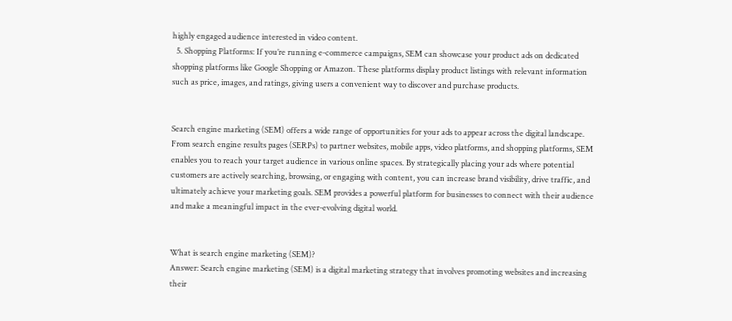highly engaged audience interested in video content.
  5. Shopping Platforms: If you’re running e-commerce campaigns, SEM can showcase your product ads on dedicated shopping platforms like Google Shopping or Amazon. These platforms display product listings with relevant information such as price, images, and ratings, giving users a convenient way to discover and purchase products.


Search engine marketing (SEM) offers a wide range of opportunities for your ads to appear across the digital landscape. From search engine results pages (SERPs) to partner websites, mobile apps, video platforms, and shopping platforms, SEM enables you to reach your target audience in various online spaces. By strategically placing your ads where potential customers are actively searching, browsing, or engaging with content, you can increase brand visibility, drive traffic, and ultimately achieve your marketing goals. SEM provides a powerful platform for businesses to connect with their audience and make a meaningful impact in the ever-evolving digital world.


What is search engine marketing (SEM)?
Answer: Search engine marketing (SEM) is a digital marketing strategy that involves promoting websites and increasing their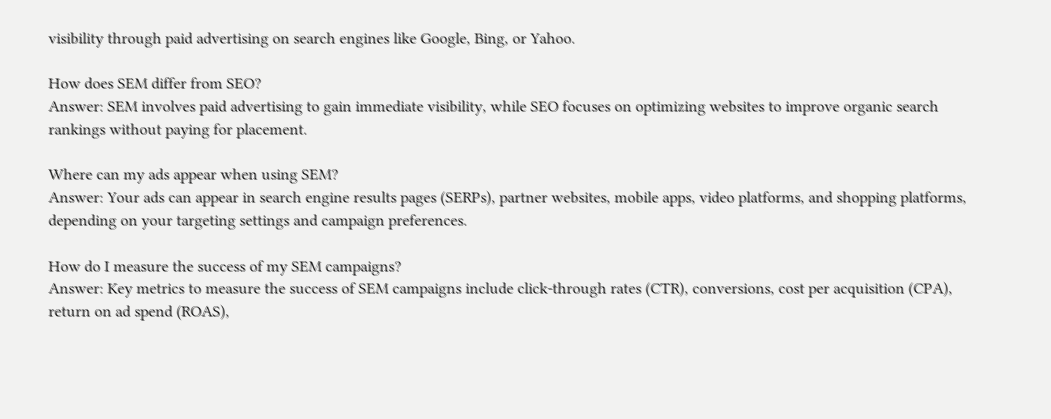visibility through paid advertising on search engines like Google, Bing, or Yahoo.

How does SEM differ from SEO?
Answer: SEM involves paid advertising to gain immediate visibility, while SEO focuses on optimizing websites to improve organic search rankings without paying for placement.

Where can my ads appear when using SEM?
Answer: Your ads can appear in search engine results pages (SERPs), partner websites, mobile apps, video platforms, and shopping platforms, depending on your targeting settings and campaign preferences.

How do I measure the success of my SEM campaigns?
Answer: Key metrics to measure the success of SEM campaigns include click-through rates (CTR), conversions, cost per acquisition (CPA), return on ad spend (ROAS),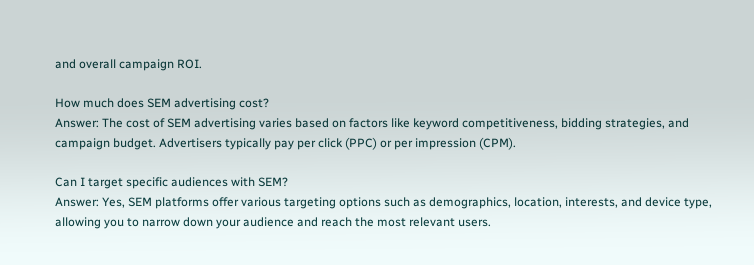and overall campaign ROI.

How much does SEM advertising cost?
Answer: The cost of SEM advertising varies based on factors like keyword competitiveness, bidding strategies, and campaign budget. Advertisers typically pay per click (PPC) or per impression (CPM).

Can I target specific audiences with SEM?
Answer: Yes, SEM platforms offer various targeting options such as demographics, location, interests, and device type, allowing you to narrow down your audience and reach the most relevant users.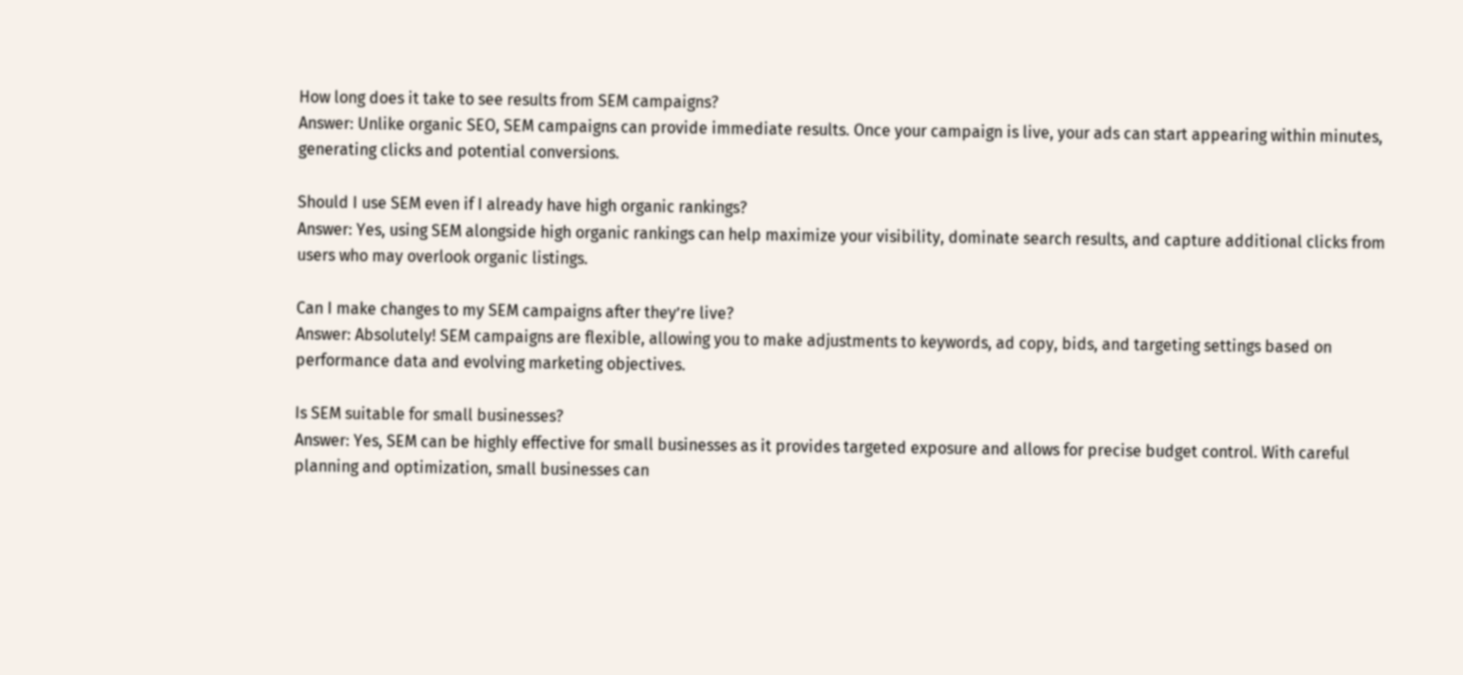How long does it take to see results from SEM campaigns?
Answer: Unlike organic SEO, SEM campaigns can provide immediate results. Once your campaign is live, your ads can start appearing within minutes, generating clicks and potential conversions.

Should I use SEM even if I already have high organic rankings?
Answer: Yes, using SEM alongside high organic rankings can help maximize your visibility, dominate search results, and capture additional clicks from users who may overlook organic listings.

Can I make changes to my SEM campaigns after they’re live?
Answer: Absolutely! SEM campaigns are flexible, allowing you to make adjustments to keywords, ad copy, bids, and targeting settings based on performance data and evolving marketing objectives.

Is SEM suitable for small businesses?
Answer: Yes, SEM can be highly effective for small businesses as it provides targeted exposure and allows for precise budget control. With careful planning and optimization, small businesses can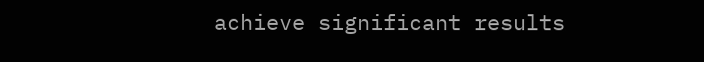achieve significant results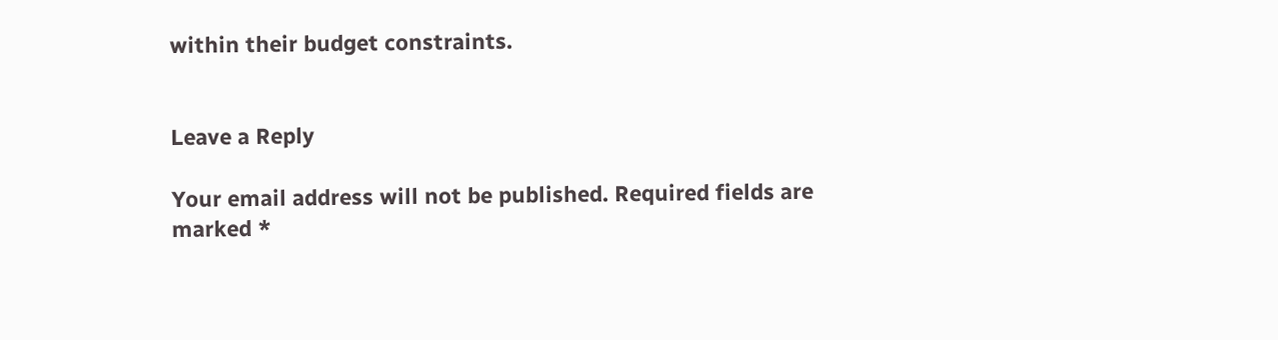within their budget constraints.


Leave a Reply

Your email address will not be published. Required fields are marked *